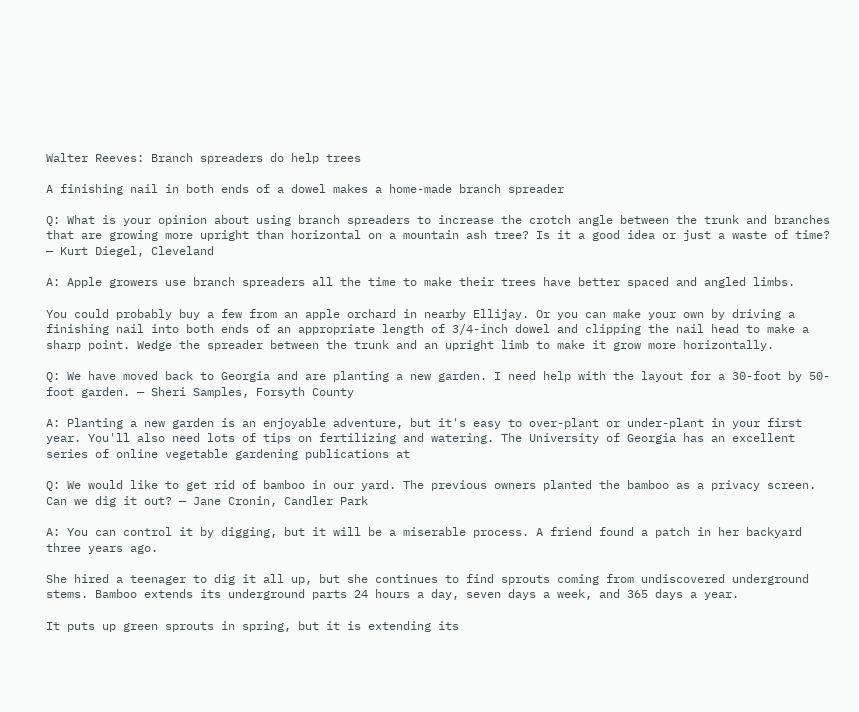Walter Reeves: Branch spreaders do help trees

A finishing nail in both ends of a dowel makes a home-made branch spreader

Q: What is your opinion about using branch spreaders to increase the crotch angle between the trunk and branches that are growing more upright than horizontal on a mountain ash tree? Is it a good idea or just a waste of time? — Kurt Diegel, Cleveland

A: Apple growers use branch spreaders all the time to make their trees have better spaced and angled limbs.

You could probably buy a few from an apple orchard in nearby Ellijay. Or you can make your own by driving a finishing nail into both ends of an appropriate length of 3/4-inch dowel and clipping the nail head to make a sharp point. Wedge the spreader between the trunk and an upright limb to make it grow more horizontally.

Q: We have moved back to Georgia and are planting a new garden. I need help with the layout for a 30-foot by 50-foot garden. — Sheri Samples, Forsyth County

A: Planting a new garden is an enjoyable adventure, but it's easy to over-plant or under-plant in your first year. You'll also need lots of tips on fertilizing and watering. The University of Georgia has an excellent series of online vegetable gardening publications at

Q: We would like to get rid of bamboo in our yard. The previous owners planted the bamboo as a privacy screen. Can we dig it out? — Jane Cronin, Candler Park

A: You can control it by digging, but it will be a miserable process. A friend found a patch in her backyard three years ago.

She hired a teenager to dig it all up, but she continues to find sprouts coming from undiscovered underground stems. Bamboo extends its underground parts 24 hours a day, seven days a week, and 365 days a year.

It puts up green sprouts in spring, but it is extending its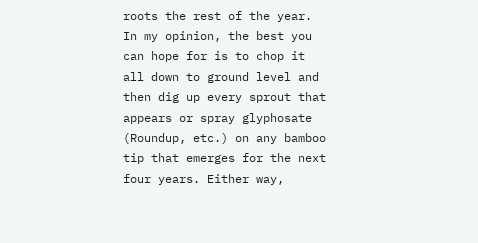roots the rest of the year. In my opinion, the best you can hope for is to chop it all down to ground level and then dig up every sprout that appears or spray glyphosate (Roundup, etc.) on any bamboo tip that emerges for the next four years. Either way,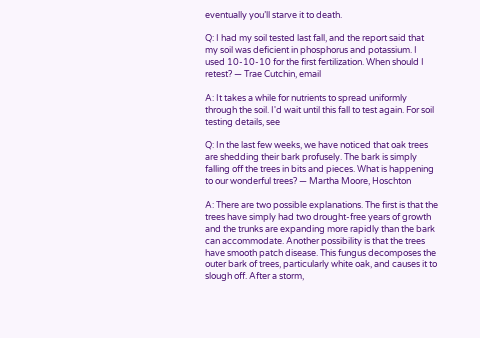eventually you’ll starve it to death.

Q: I had my soil tested last fall, and the report said that my soil was deficient in phosphorus and potassium. I used 10-10-10 for the first fertilization. When should I retest? — Trae Cutchin, email

A: It takes a while for nutrients to spread uniformly through the soil. I'd wait until this fall to test again. For soil testing details, see

Q: In the last few weeks, we have noticed that oak trees are shedding their bark profusely. The bark is simply falling off the trees in bits and pieces. What is happening to our wonderful trees? — Martha Moore, Hoschton

A: There are two possible explanations. The first is that the trees have simply had two drought-free years of growth and the trunks are expanding more rapidly than the bark can accommodate. Another possibility is that the trees have smooth patch disease. This fungus decomposes the outer bark of trees, particularly white oak, and causes it to slough off. After a storm,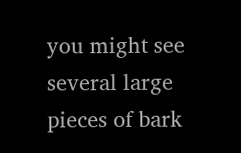you might see several large pieces of bark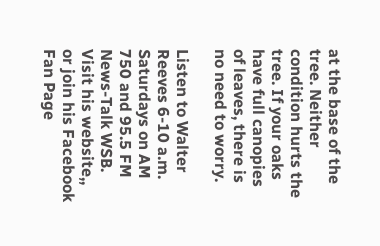at the base of the tree. Neither condition hurts the tree. If your oaks have full canopies of leaves, there is no need to worry.

Listen to Walter Reeves 6-10 a.m. Saturdays on AM 750 and 95.5 FM News-Talk WSB. Visit his website,, or join his Facebook Fan Page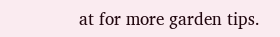at for more garden tips.